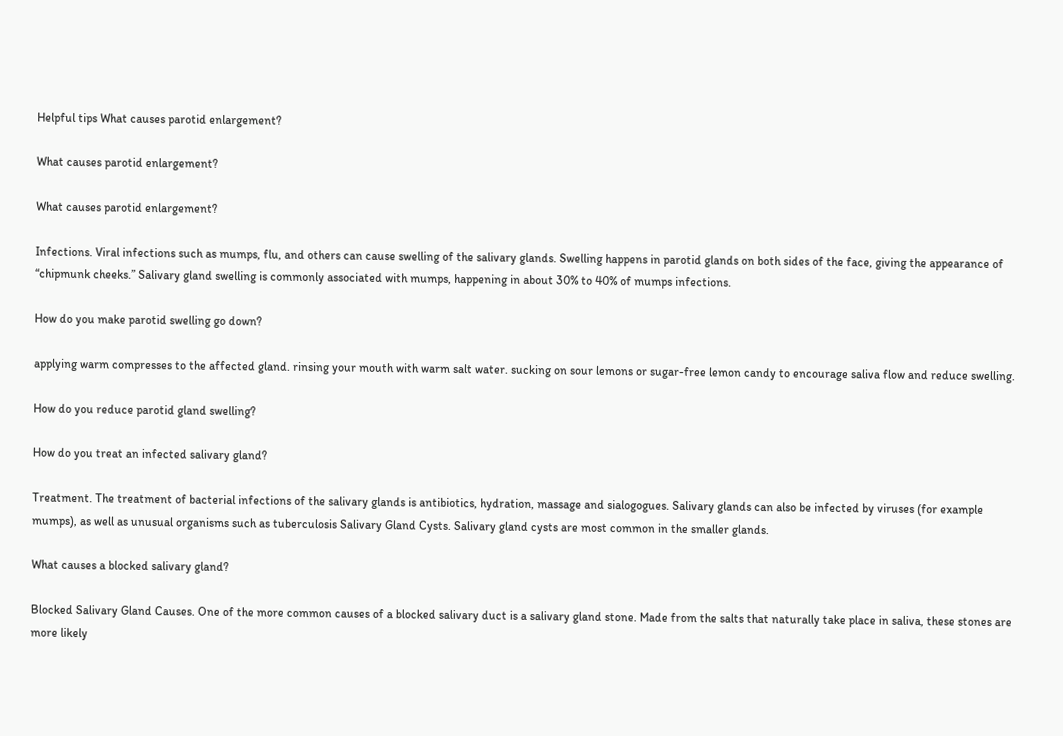Helpful tips What causes parotid enlargement?

What causes parotid enlargement?

What causes parotid enlargement?

Infections. Viral infections such as mumps, flu, and others can cause swelling of the salivary glands. Swelling happens in parotid glands on both sides of the face, giving the appearance of “chipmunk cheeks.” Salivary gland swelling is commonly associated with mumps, happening in about 30% to 40% of mumps infections.

How do you make parotid swelling go down?

applying warm compresses to the affected gland. rinsing your mouth with warm salt water. sucking on sour lemons or sugar-free lemon candy to encourage saliva flow and reduce swelling.

How do you reduce parotid gland swelling?

How do you treat an infected salivary gland?

Treatment. The treatment of bacterial infections of the salivary glands is antibiotics, hydration, massage and sialogogues. Salivary glands can also be infected by viruses (for example mumps), as well as unusual organisms such as tuberculosis Salivary Gland Cysts. Salivary gland cysts are most common in the smaller glands.

What causes a blocked salivary gland?

Blocked Salivary Gland Causes. One of the more common causes of a blocked salivary duct is a salivary gland stone. Made from the salts that naturally take place in saliva, these stones are more likely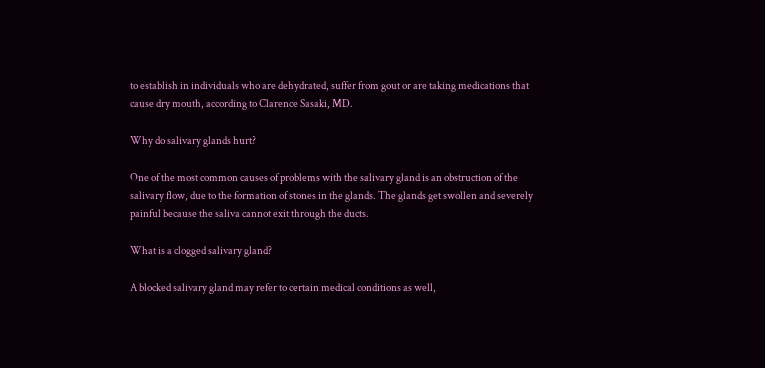to establish in individuals who are dehydrated, suffer from gout or are taking medications that cause dry mouth, according to Clarence Sasaki, MD.

Why do salivary glands hurt?

One of the most common causes of problems with the salivary gland is an obstruction of the salivary flow, due to the formation of stones in the glands. The glands get swollen and severely painful because the saliva cannot exit through the ducts.

What is a clogged salivary gland?

A blocked salivary gland may refer to certain medical conditions as well,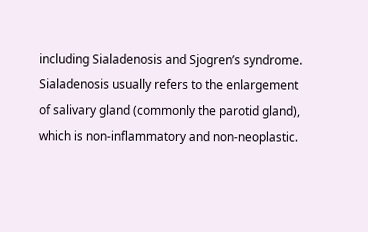including Sialadenosis and Sjogren’s syndrome. Sialadenosis usually refers to the enlargement of salivary gland (commonly the parotid gland), which is non-inflammatory and non-neoplastic.